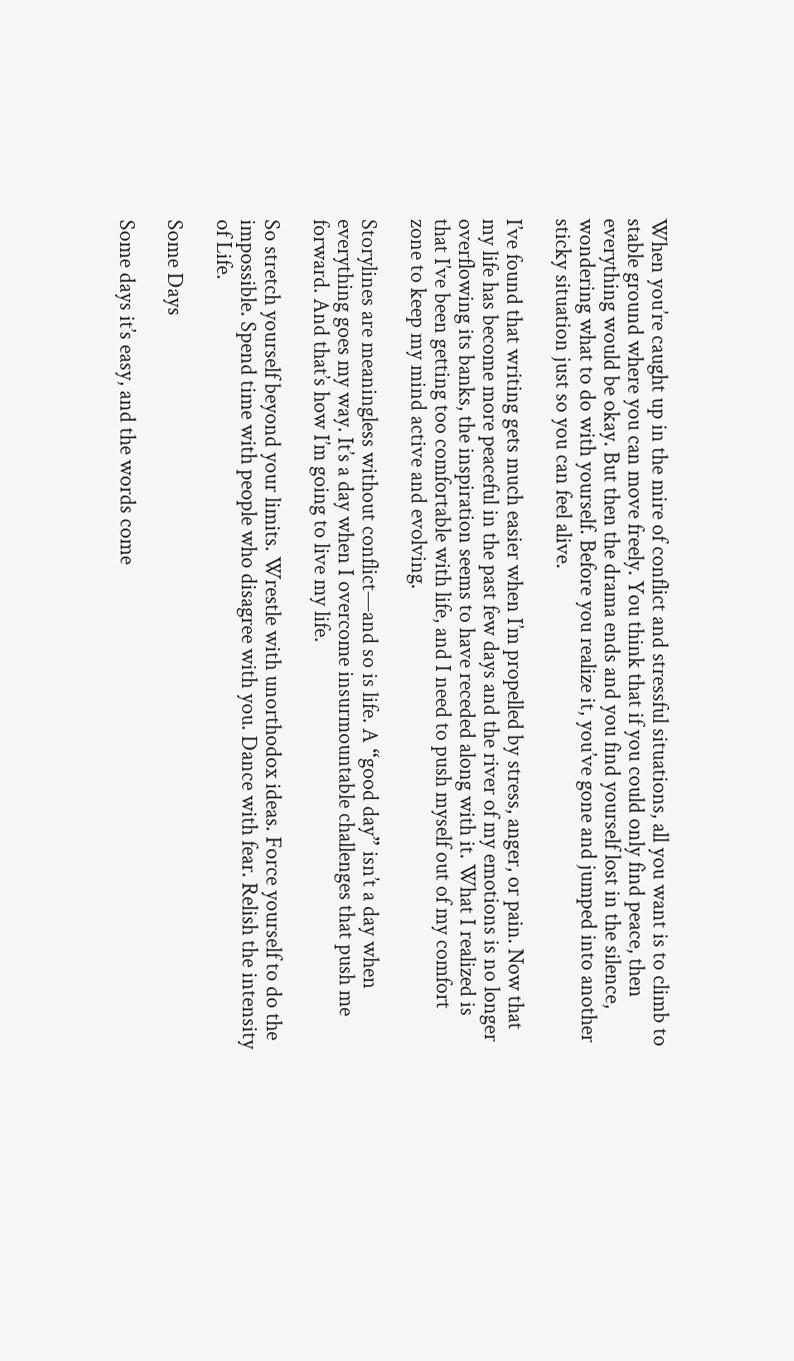When you’re caught up in the mire of conflict and stressful situations, all you want is to climb to stable ground where you can move freely. You think that if you could only find peace, then everything would be okay. But then the drama ends and you find yourself lost in the silence, wondering what to do with yourself. Before you realize it, you’ve gone and jumped into another sticky situation just so you can feel alive.

I’ve found that writing gets much easier when I’m propelled by stress, anger, or pain. Now that my life has become more peaceful in the past few days and the river of my emotions is no longer overflowing its banks, the inspiration seems to have receded along with it. What I realized is that I’ve been getting too comfortable with life, and I need to push myself out of my comfort zone to keep my mind active and evolving.

Storylines are meaningless without conflict—and so is life. A “good day” isn’t a day when everything goes my way. It’s a day when I overcome insurmountable challenges that push me forward. And that’s how I’m going to live my life.

So stretch yourself beyond your limits. Wrestle with unorthodox ideas. Force yourself to do the impossible. Spend time with people who disagree with you. Dance with fear. Relish the intensity of Life.

Some Days

Some days it’s easy, and the words come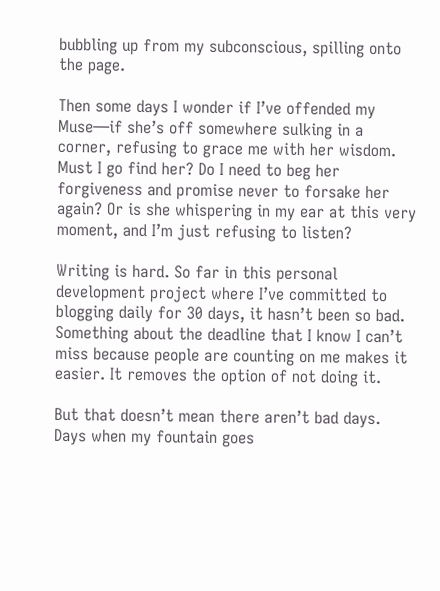bubbling up from my subconscious, spilling onto the page.

Then some days I wonder if I’ve offended my Muse—if she’s off somewhere sulking in a corner, refusing to grace me with her wisdom. Must I go find her? Do I need to beg her forgiveness and promise never to forsake her again? Or is she whispering in my ear at this very moment, and I’m just refusing to listen?

Writing is hard. So far in this personal development project where I’ve committed to blogging daily for 30 days, it hasn’t been so bad. Something about the deadline that I know I can’t miss because people are counting on me makes it easier. It removes the option of not doing it.

But that doesn’t mean there aren’t bad days. Days when my fountain goes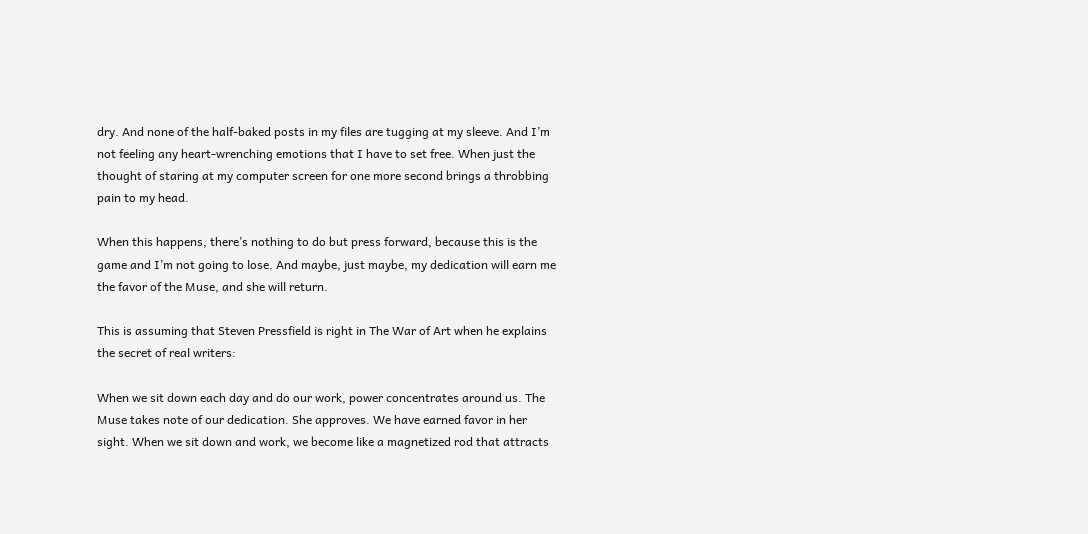dry. And none of the half-baked posts in my files are tugging at my sleeve. And I’m not feeling any heart-wrenching emotions that I have to set free. When just the thought of staring at my computer screen for one more second brings a throbbing pain to my head.

When this happens, there’s nothing to do but press forward, because this is the game and I’m not going to lose. And maybe, just maybe, my dedication will earn me the favor of the Muse, and she will return.

This is assuming that Steven Pressfield is right in The War of Art when he explains the secret of real writers:

When we sit down each day and do our work, power concentrates around us. The Muse takes note of our dedication. She approves. We have earned favor in her sight. When we sit down and work, we become like a magnetized rod that attracts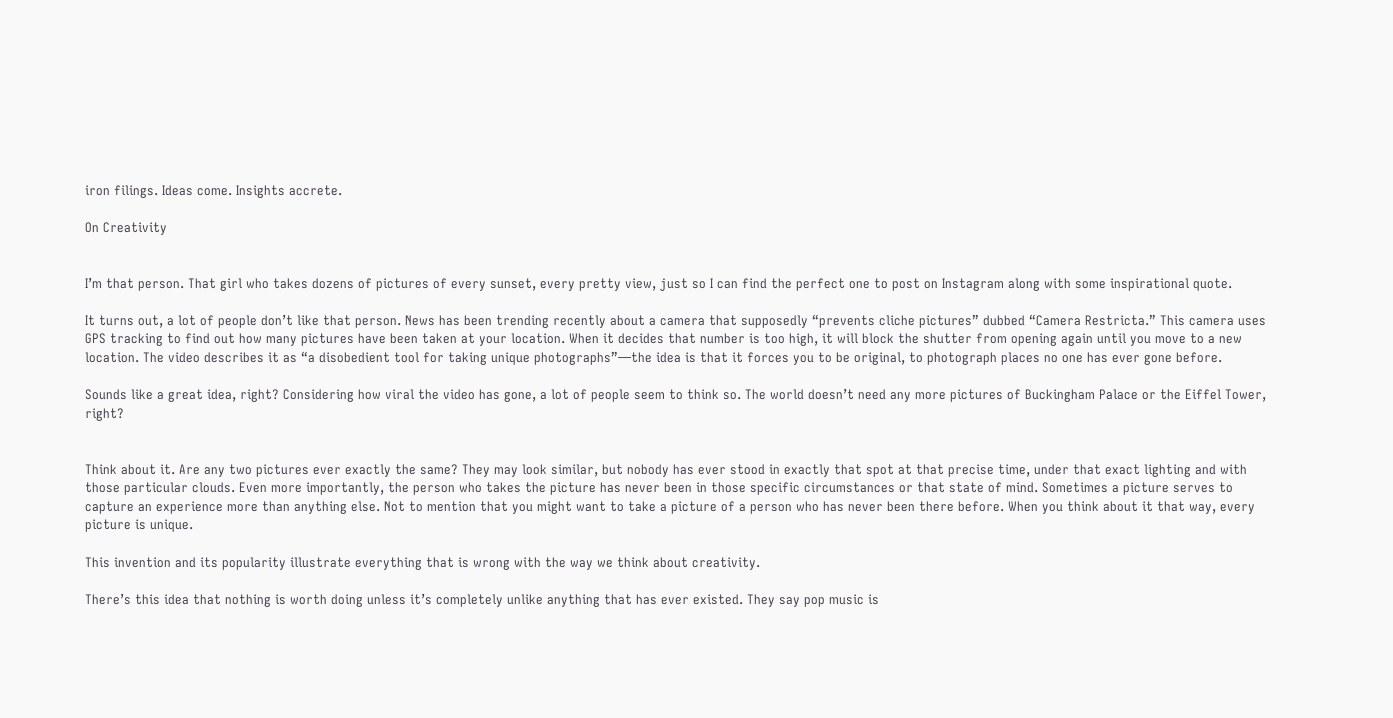iron filings. Ideas come. Insights accrete.

On Creativity


I’m that person. That girl who takes dozens of pictures of every sunset, every pretty view, just so I can find the perfect one to post on Instagram along with some inspirational quote.

It turns out, a lot of people don’t like that person. News has been trending recently about a camera that supposedly “prevents cliche pictures” dubbed “Camera Restricta.” This camera uses GPS tracking to find out how many pictures have been taken at your location. When it decides that number is too high, it will block the shutter from opening again until you move to a new location. The video describes it as “a disobedient tool for taking unique photographs”—the idea is that it forces you to be original, to photograph places no one has ever gone before.

Sounds like a great idea, right? Considering how viral the video has gone, a lot of people seem to think so. The world doesn’t need any more pictures of Buckingham Palace or the Eiffel Tower, right?


Think about it. Are any two pictures ever exactly the same? They may look similar, but nobody has ever stood in exactly that spot at that precise time, under that exact lighting and with those particular clouds. Even more importantly, the person who takes the picture has never been in those specific circumstances or that state of mind. Sometimes a picture serves to capture an experience more than anything else. Not to mention that you might want to take a picture of a person who has never been there before. When you think about it that way, every picture is unique.

This invention and its popularity illustrate everything that is wrong with the way we think about creativity.

There’s this idea that nothing is worth doing unless it’s completely unlike anything that has ever existed. They say pop music is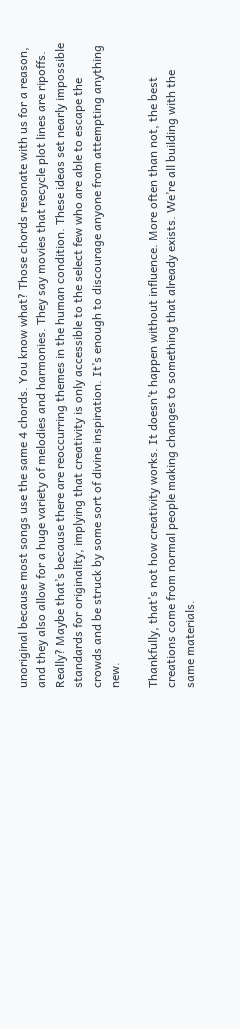unoriginal because most songs use the same 4 chords. You know what? Those chords resonate with us for a reason, and they also allow for a huge variety of melodies and harmonies. They say movies that recycle plot lines are ripoffs. Really? Maybe that’s because there are reoccurring themes in the human condition. These ideas set nearly impossible standards for originality, implying that creativity is only accessible to the select few who are able to escape the crowds and be struck by some sort of divine inspiration. It’s enough to discourage anyone from attempting anything new.

Thankfully, that’s not how creativity works. It doesn’t happen without influence. More often than not, the best creations come from normal people making changes to something that already exists. We’re all building with the same materials.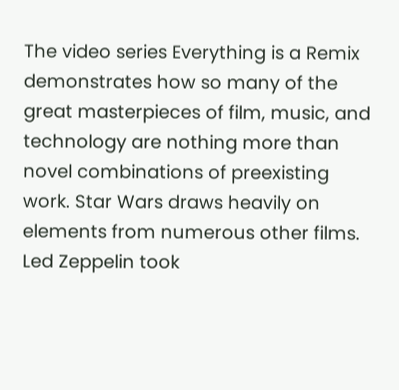The video series Everything is a Remix demonstrates how so many of the great masterpieces of film, music, and technology are nothing more than novel combinations of preexisting work. Star Wars draws heavily on elements from numerous other films. Led Zeppelin took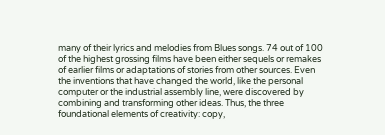many of their lyrics and melodies from Blues songs. 74 out of 100 of the highest grossing films have been either sequels or remakes of earlier films or adaptations of stories from other sources. Even the inventions that have changed the world, like the personal computer or the industrial assembly line, were discovered by combining and transforming other ideas. Thus, the three foundational elements of creativity: copy,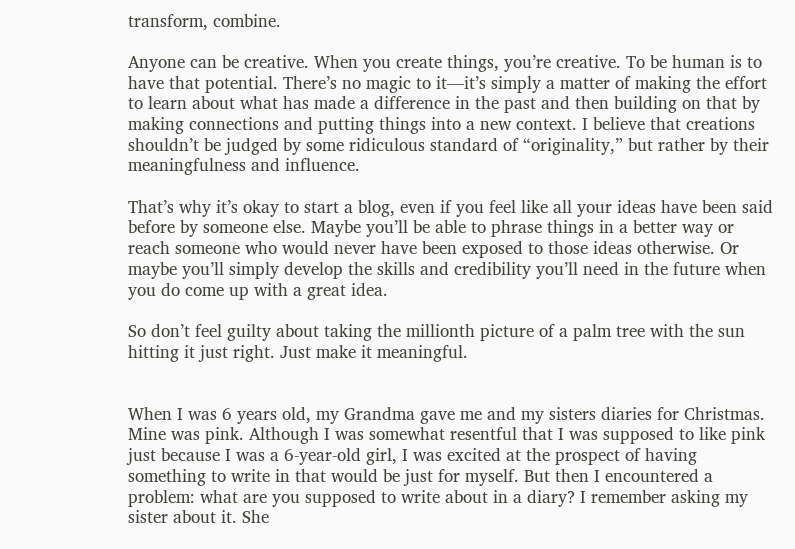transform, combine.

Anyone can be creative. When you create things, you’re creative. To be human is to have that potential. There’s no magic to it—it’s simply a matter of making the effort to learn about what has made a difference in the past and then building on that by making connections and putting things into a new context. I believe that creations shouldn’t be judged by some ridiculous standard of “originality,” but rather by their meaningfulness and influence.

That’s why it’s okay to start a blog, even if you feel like all your ideas have been said before by someone else. Maybe you’ll be able to phrase things in a better way or reach someone who would never have been exposed to those ideas otherwise. Or maybe you’ll simply develop the skills and credibility you’ll need in the future when you do come up with a great idea.

So don’t feel guilty about taking the millionth picture of a palm tree with the sun hitting it just right. Just make it meaningful.


When I was 6 years old, my Grandma gave me and my sisters diaries for Christmas. Mine was pink. Although I was somewhat resentful that I was supposed to like pink just because I was a 6-year-old girl, I was excited at the prospect of having something to write in that would be just for myself. But then I encountered a problem: what are you supposed to write about in a diary? I remember asking my sister about it. She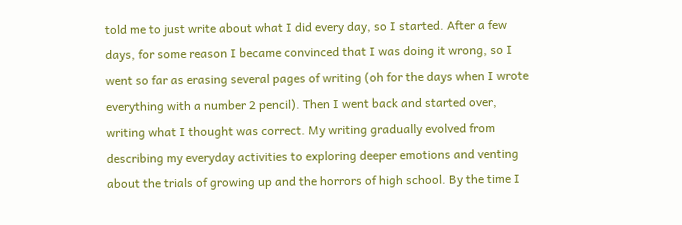told me to just write about what I did every day, so I started. After a few days, for some reason I became convinced that I was doing it wrong, so I went so far as erasing several pages of writing (oh for the days when I wrote everything with a number 2 pencil). Then I went back and started over, writing what I thought was correct. My writing gradually evolved from describing my everyday activities to exploring deeper emotions and venting about the trials of growing up and the horrors of high school. By the time I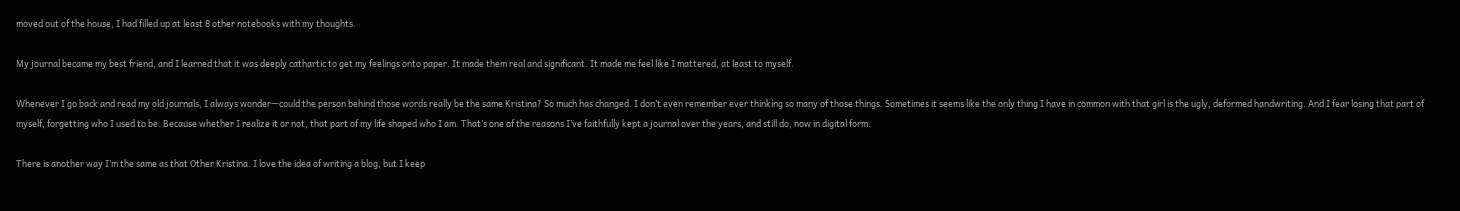moved out of the house, I had filled up at least 8 other notebooks with my thoughts.

My journal became my best friend, and I learned that it was deeply cathartic to get my feelings onto paper. It made them real and significant. It made me feel like I mattered, at least to myself.

Whenever I go back and read my old journals, I always wonder—could the person behind those words really be the same Kristina? So much has changed. I don’t even remember ever thinking so many of those things. Sometimes it seems like the only thing I have in common with that girl is the ugly, deformed handwriting. And I fear losing that part of myself, forgetting who I used to be. Because whether I realize it or not, that part of my life shaped who I am. That’s one of the reasons I’ve faithfully kept a journal over the years, and still do, now in digital form.

There is another way I’m the same as that Other Kristina. I love the idea of writing a blog, but I keep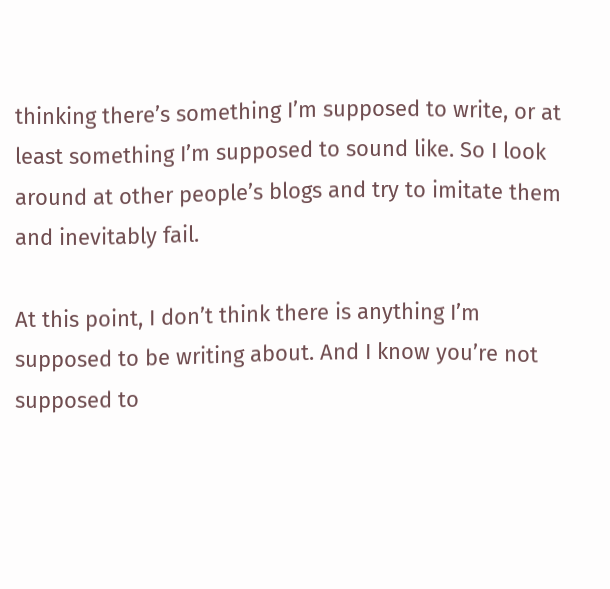thinking there’s something I’m supposed to write, or at least something I’m supposed to sound like. So I look around at other people’s blogs and try to imitate them and inevitably fail.

At this point, I don’t think there is anything I’m supposed to be writing about. And I know you’re not supposed to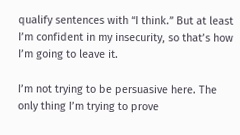qualify sentences with “I think.” But at least I’m confident in my insecurity, so that’s how I’m going to leave it.

I’m not trying to be persuasive here. The only thing I’m trying to prove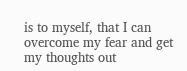is to myself, that I can overcome my fear and get my thoughts out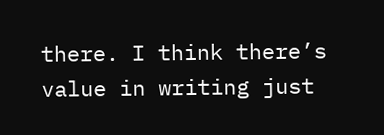there. I think there’s value in writing just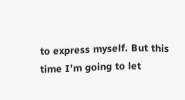to express myself. But this time I’m going to let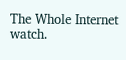The Whole Internet watch.